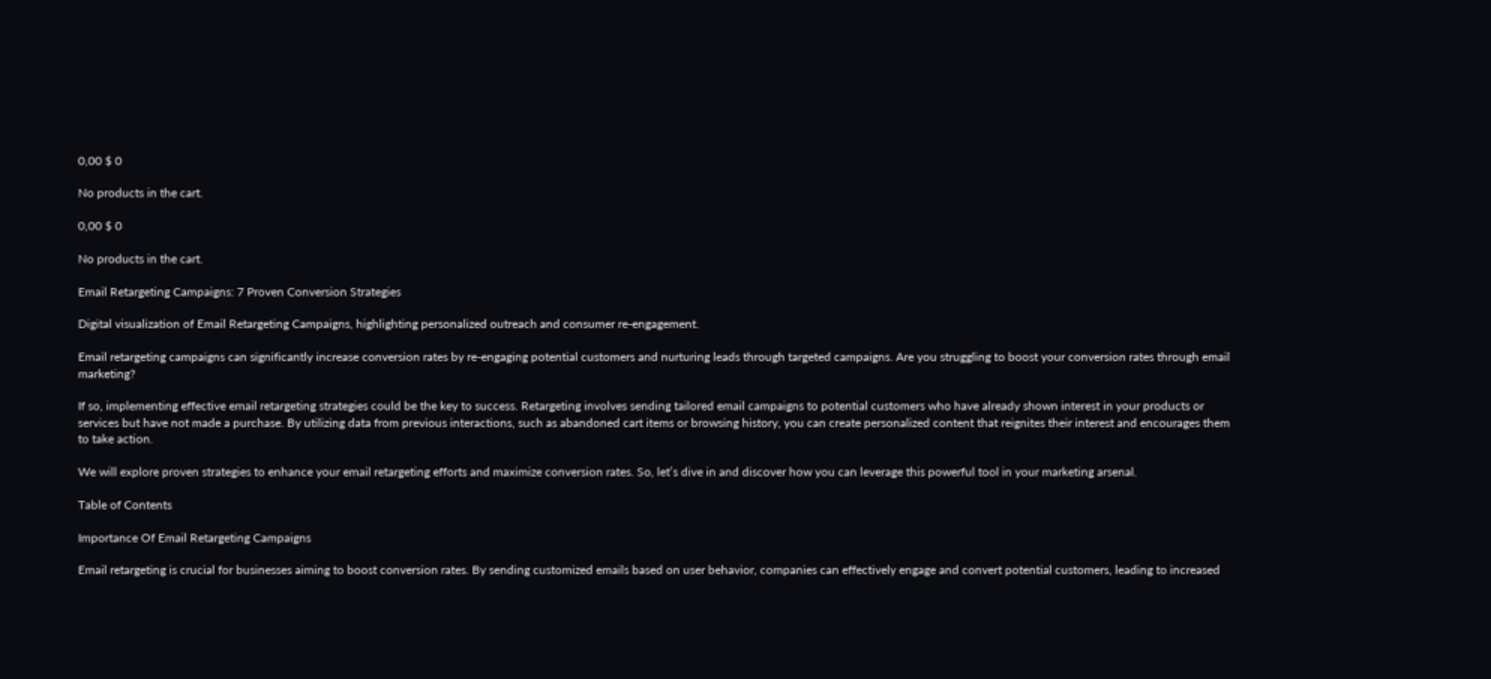0,00 $ 0

No products in the cart.

0,00 $ 0

No products in the cart.

Email Retargeting Campaigns: 7 Proven Conversion Strategies

Digital visualization of Email Retargeting Campaigns, highlighting personalized outreach and consumer re-engagement.

Email retargeting campaigns can significantly increase conversion rates by re-engaging potential customers and nurturing leads through targeted campaigns. Are you struggling to boost your conversion rates through email marketing?

If so, implementing effective email retargeting strategies could be the key to success. Retargeting involves sending tailored email campaigns to potential customers who have already shown interest in your products or services but have not made a purchase. By utilizing data from previous interactions, such as abandoned cart items or browsing history, you can create personalized content that reignites their interest and encourages them to take action.

We will explore proven strategies to enhance your email retargeting efforts and maximize conversion rates. So, let’s dive in and discover how you can leverage this powerful tool in your marketing arsenal.

Table of Contents

Importance Of Email Retargeting Campaigns

Email retargeting is crucial for businesses aiming to boost conversion rates. By sending customized emails based on user behavior, companies can effectively engage and convert potential customers, leading to increased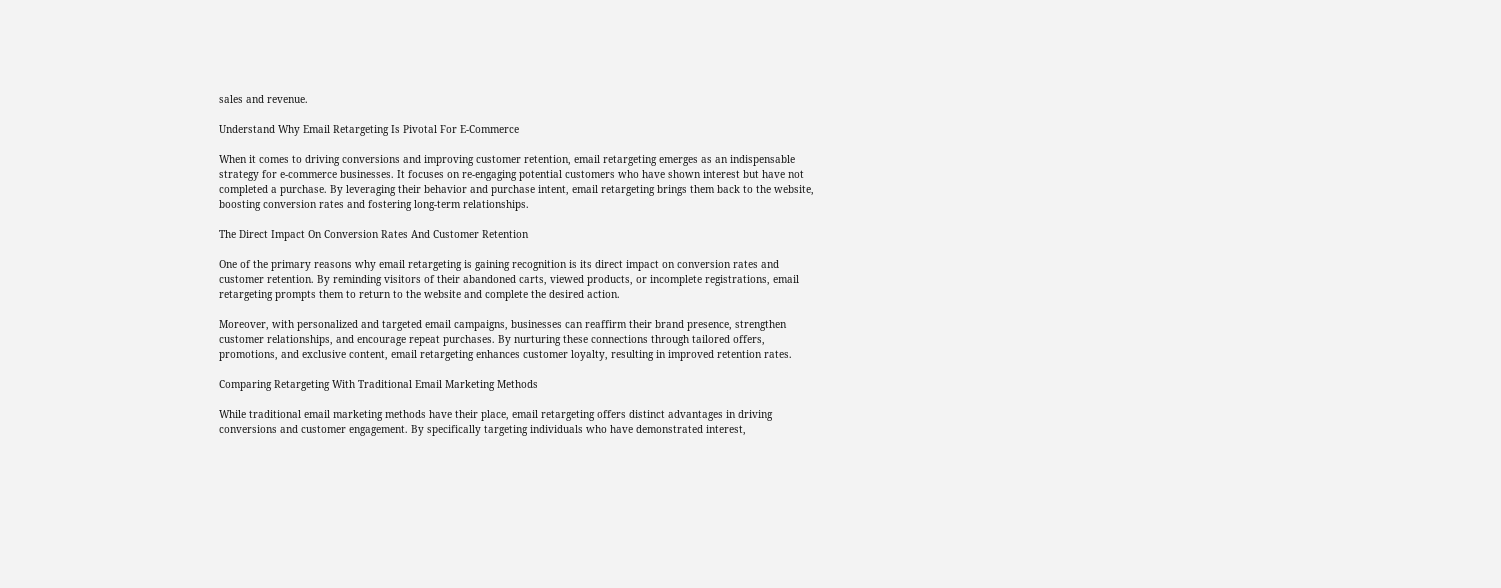sales and revenue.

Understand Why Email Retargeting Is Pivotal For E-Commerce

When it comes to driving conversions and improving customer retention, email retargeting emerges as an indispensable strategy for e-commerce businesses. It focuses on re-engaging potential customers who have shown interest but have not completed a purchase. By leveraging their behavior and purchase intent, email retargeting brings them back to the website, boosting conversion rates and fostering long-term relationships.

The Direct Impact On Conversion Rates And Customer Retention

One of the primary reasons why email retargeting is gaining recognition is its direct impact on conversion rates and customer retention. By reminding visitors of their abandoned carts, viewed products, or incomplete registrations, email retargeting prompts them to return to the website and complete the desired action.

Moreover, with personalized and targeted email campaigns, businesses can reaffirm their brand presence, strengthen customer relationships, and encourage repeat purchases. By nurturing these connections through tailored offers, promotions, and exclusive content, email retargeting enhances customer loyalty, resulting in improved retention rates.

Comparing Retargeting With Traditional Email Marketing Methods

While traditional email marketing methods have their place, email retargeting offers distinct advantages in driving conversions and customer engagement. By specifically targeting individuals who have demonstrated interest,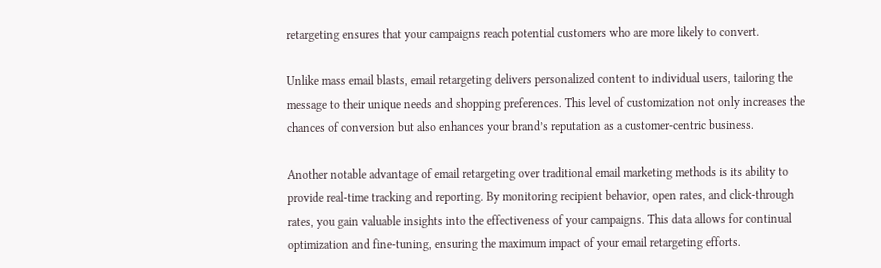retargeting ensures that your campaigns reach potential customers who are more likely to convert.

Unlike mass email blasts, email retargeting delivers personalized content to individual users, tailoring the message to their unique needs and shopping preferences. This level of customization not only increases the chances of conversion but also enhances your brand’s reputation as a customer-centric business.

Another notable advantage of email retargeting over traditional email marketing methods is its ability to provide real-time tracking and reporting. By monitoring recipient behavior, open rates, and click-through rates, you gain valuable insights into the effectiveness of your campaigns. This data allows for continual optimization and fine-tuning, ensuring the maximum impact of your email retargeting efforts.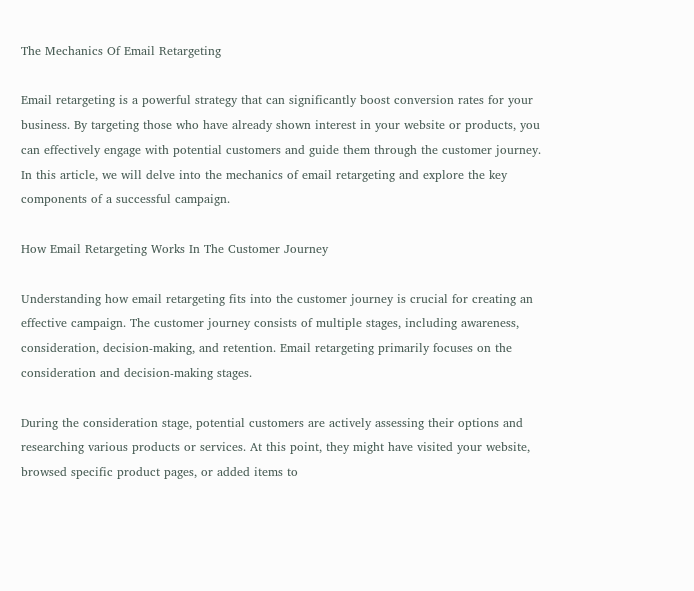The Mechanics Of Email Retargeting

Email retargeting is a powerful strategy that can significantly boost conversion rates for your business. By targeting those who have already shown interest in your website or products, you can effectively engage with potential customers and guide them through the customer journey. In this article, we will delve into the mechanics of email retargeting and explore the key components of a successful campaign.

How Email Retargeting Works In The Customer Journey

Understanding how email retargeting fits into the customer journey is crucial for creating an effective campaign. The customer journey consists of multiple stages, including awareness, consideration, decision-making, and retention. Email retargeting primarily focuses on the consideration and decision-making stages.

During the consideration stage, potential customers are actively assessing their options and researching various products or services. At this point, they might have visited your website, browsed specific product pages, or added items to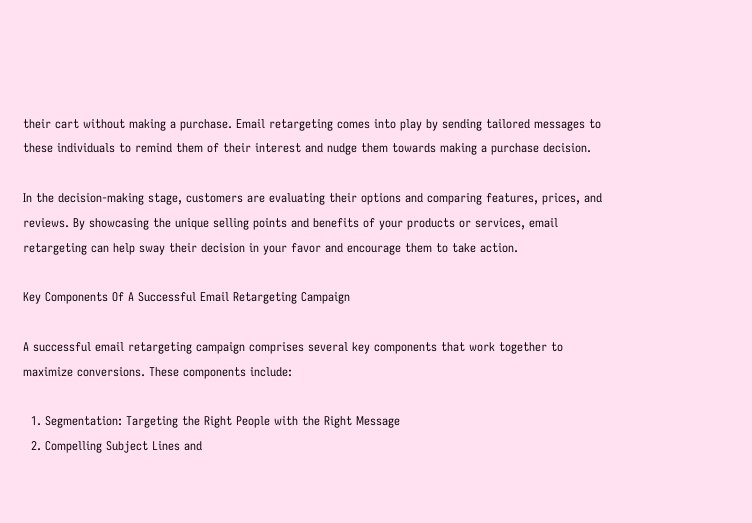their cart without making a purchase. Email retargeting comes into play by sending tailored messages to these individuals to remind them of their interest and nudge them towards making a purchase decision.

In the decision-making stage, customers are evaluating their options and comparing features, prices, and reviews. By showcasing the unique selling points and benefits of your products or services, email retargeting can help sway their decision in your favor and encourage them to take action.

Key Components Of A Successful Email Retargeting Campaign

A successful email retargeting campaign comprises several key components that work together to maximize conversions. These components include:

  1. Segmentation: Targeting the Right People with the Right Message
  2. Compelling Subject Lines and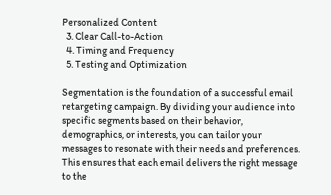Personalized Content
  3. Clear Call-to-Action
  4. Timing and Frequency
  5. Testing and Optimization

Segmentation is the foundation of a successful email retargeting campaign. By dividing your audience into specific segments based on their behavior, demographics, or interests, you can tailor your messages to resonate with their needs and preferences. This ensures that each email delivers the right message to the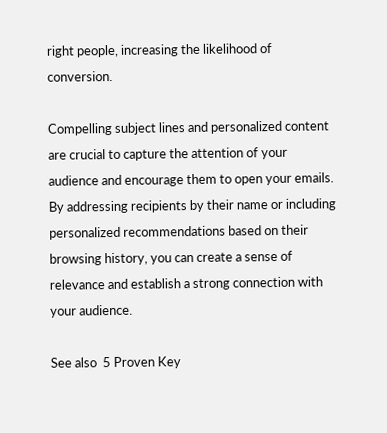right people, increasing the likelihood of conversion.

Compelling subject lines and personalized content are crucial to capture the attention of your audience and encourage them to open your emails. By addressing recipients by their name or including personalized recommendations based on their browsing history, you can create a sense of relevance and establish a strong connection with your audience.

See also  5 Proven Key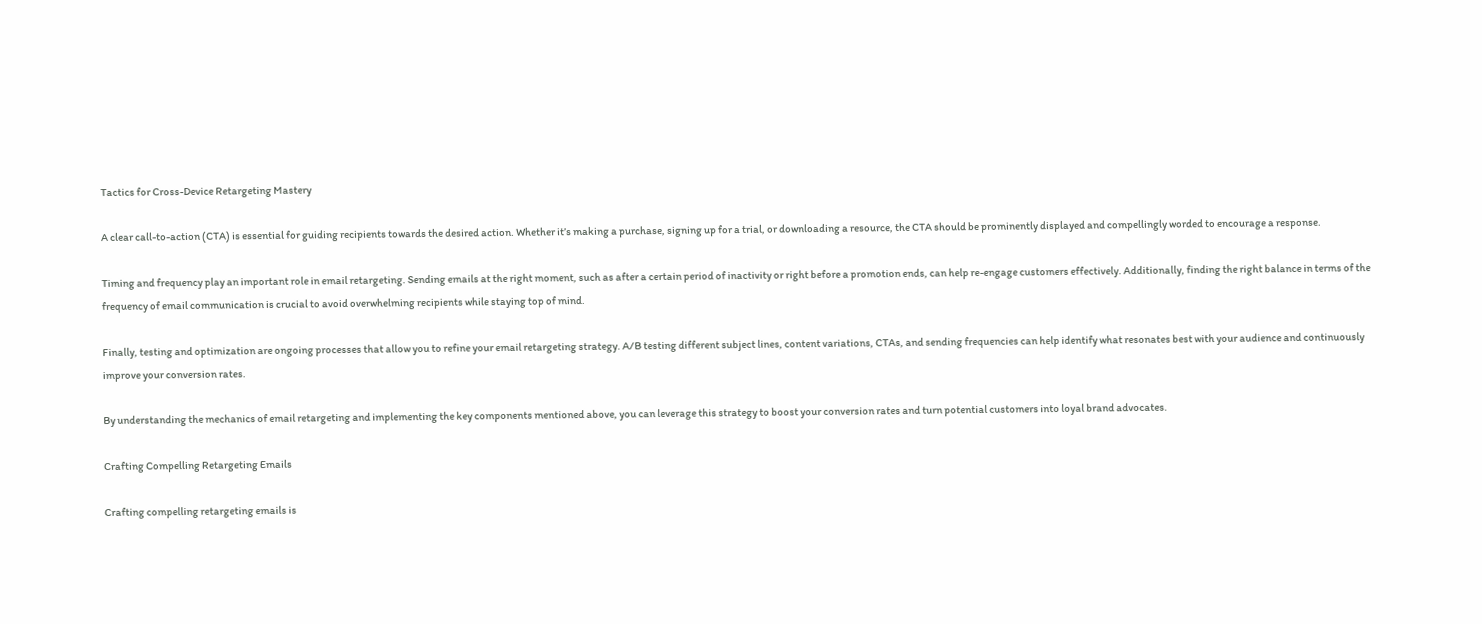Tactics for Cross-Device Retargeting Mastery

A clear call-to-action (CTA) is essential for guiding recipients towards the desired action. Whether it’s making a purchase, signing up for a trial, or downloading a resource, the CTA should be prominently displayed and compellingly worded to encourage a response.

Timing and frequency play an important role in email retargeting. Sending emails at the right moment, such as after a certain period of inactivity or right before a promotion ends, can help re-engage customers effectively. Additionally, finding the right balance in terms of the frequency of email communication is crucial to avoid overwhelming recipients while staying top of mind.

Finally, testing and optimization are ongoing processes that allow you to refine your email retargeting strategy. A/B testing different subject lines, content variations, CTAs, and sending frequencies can help identify what resonates best with your audience and continuously improve your conversion rates.

By understanding the mechanics of email retargeting and implementing the key components mentioned above, you can leverage this strategy to boost your conversion rates and turn potential customers into loyal brand advocates.

Crafting Compelling Retargeting Emails

Crafting compelling retargeting emails is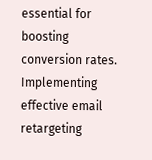essential for boosting conversion rates. Implementing effective email retargeting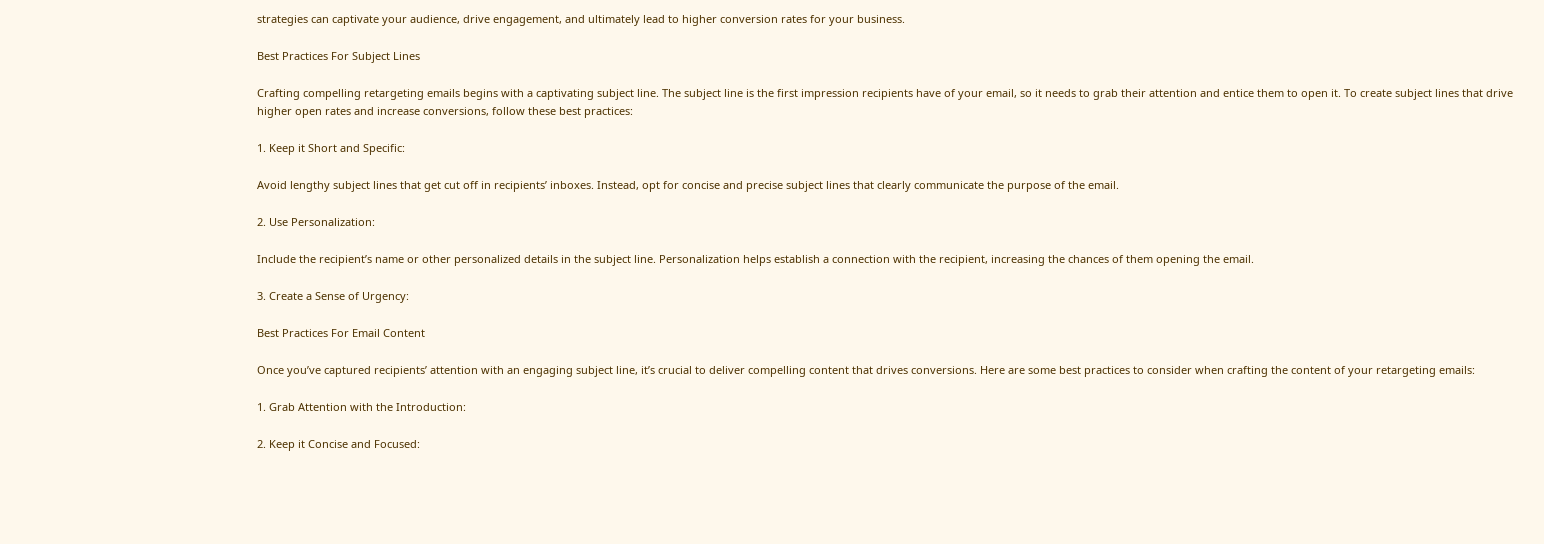strategies can captivate your audience, drive engagement, and ultimately lead to higher conversion rates for your business.

Best Practices For Subject Lines

Crafting compelling retargeting emails begins with a captivating subject line. The subject line is the first impression recipients have of your email, so it needs to grab their attention and entice them to open it. To create subject lines that drive higher open rates and increase conversions, follow these best practices:

1. Keep it Short and Specific:

Avoid lengthy subject lines that get cut off in recipients’ inboxes. Instead, opt for concise and precise subject lines that clearly communicate the purpose of the email.

2. Use Personalization:

Include the recipient’s name or other personalized details in the subject line. Personalization helps establish a connection with the recipient, increasing the chances of them opening the email.

3. Create a Sense of Urgency:

Best Practices For Email Content

Once you’ve captured recipients’ attention with an engaging subject line, it’s crucial to deliver compelling content that drives conversions. Here are some best practices to consider when crafting the content of your retargeting emails:

1. Grab Attention with the Introduction:

2. Keep it Concise and Focused: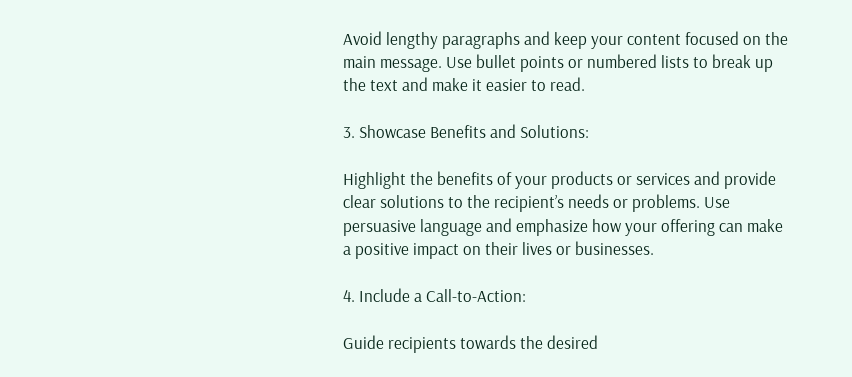Avoid lengthy paragraphs and keep your content focused on the main message. Use bullet points or numbered lists to break up the text and make it easier to read.

3. Showcase Benefits and Solutions:

Highlight the benefits of your products or services and provide clear solutions to the recipient’s needs or problems. Use persuasive language and emphasize how your offering can make a positive impact on their lives or businesses.

4. Include a Call-to-Action:

Guide recipients towards the desired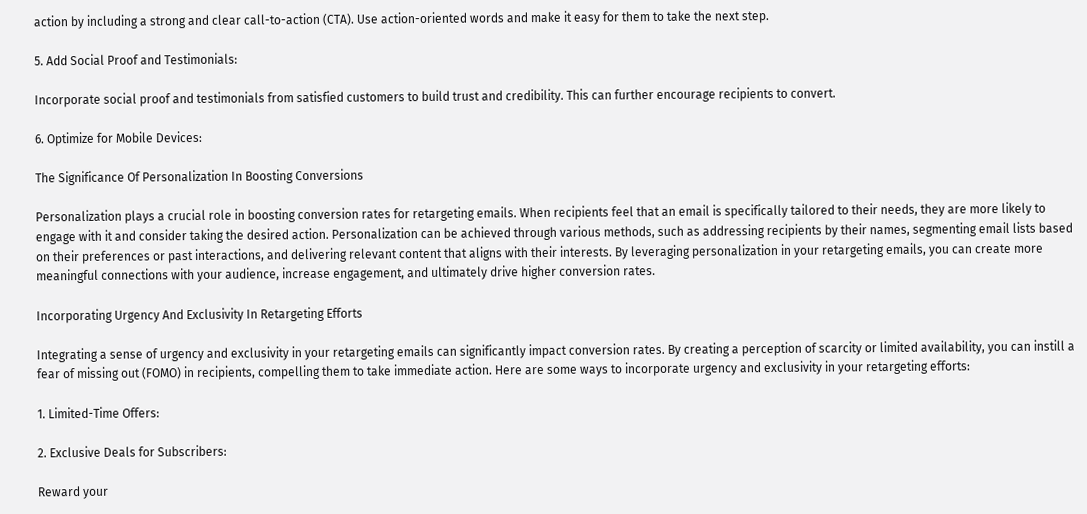action by including a strong and clear call-to-action (CTA). Use action-oriented words and make it easy for them to take the next step.

5. Add Social Proof and Testimonials:

Incorporate social proof and testimonials from satisfied customers to build trust and credibility. This can further encourage recipients to convert.

6. Optimize for Mobile Devices:

The Significance Of Personalization In Boosting Conversions

Personalization plays a crucial role in boosting conversion rates for retargeting emails. When recipients feel that an email is specifically tailored to their needs, they are more likely to engage with it and consider taking the desired action. Personalization can be achieved through various methods, such as addressing recipients by their names, segmenting email lists based on their preferences or past interactions, and delivering relevant content that aligns with their interests. By leveraging personalization in your retargeting emails, you can create more meaningful connections with your audience, increase engagement, and ultimately drive higher conversion rates.

Incorporating Urgency And Exclusivity In Retargeting Efforts

Integrating a sense of urgency and exclusivity in your retargeting emails can significantly impact conversion rates. By creating a perception of scarcity or limited availability, you can instill a fear of missing out (FOMO) in recipients, compelling them to take immediate action. Here are some ways to incorporate urgency and exclusivity in your retargeting efforts:

1. Limited-Time Offers:

2. Exclusive Deals for Subscribers:

Reward your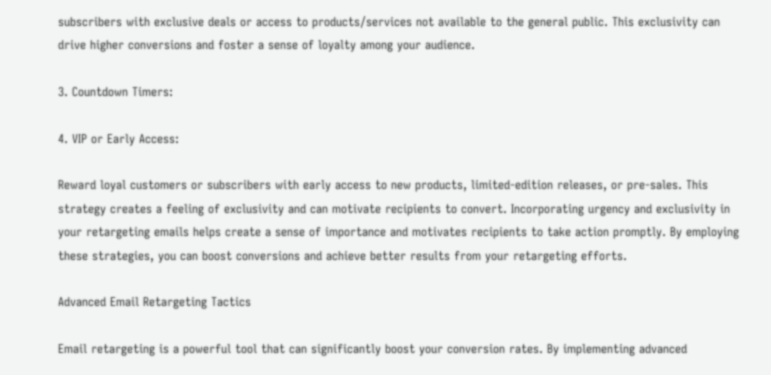subscribers with exclusive deals or access to products/services not available to the general public. This exclusivity can drive higher conversions and foster a sense of loyalty among your audience.

3. Countdown Timers:

4. VIP or Early Access:

Reward loyal customers or subscribers with early access to new products, limited-edition releases, or pre-sales. This strategy creates a feeling of exclusivity and can motivate recipients to convert. Incorporating urgency and exclusivity in your retargeting emails helps create a sense of importance and motivates recipients to take action promptly. By employing these strategies, you can boost conversions and achieve better results from your retargeting efforts.

Advanced Email Retargeting Tactics

Email retargeting is a powerful tool that can significantly boost your conversion rates. By implementing advanced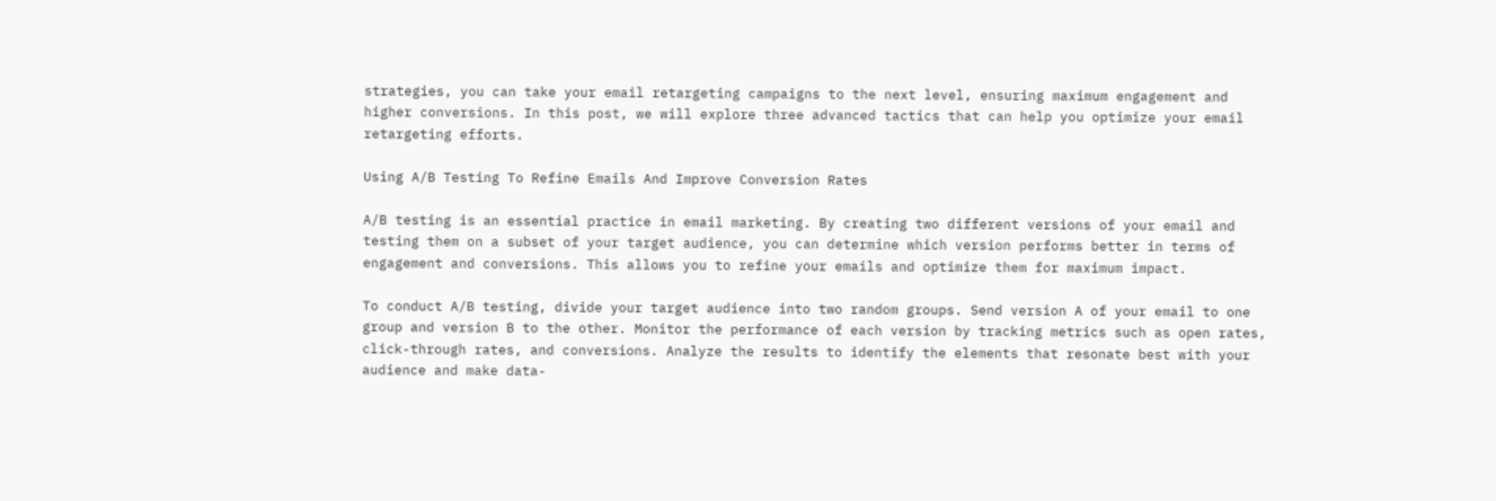strategies, you can take your email retargeting campaigns to the next level, ensuring maximum engagement and higher conversions. In this post, we will explore three advanced tactics that can help you optimize your email retargeting efforts.

Using A/B Testing To Refine Emails And Improve Conversion Rates

A/B testing is an essential practice in email marketing. By creating two different versions of your email and testing them on a subset of your target audience, you can determine which version performs better in terms of engagement and conversions. This allows you to refine your emails and optimize them for maximum impact.

To conduct A/B testing, divide your target audience into two random groups. Send version A of your email to one group and version B to the other. Monitor the performance of each version by tracking metrics such as open rates, click-through rates, and conversions. Analyze the results to identify the elements that resonate best with your audience and make data-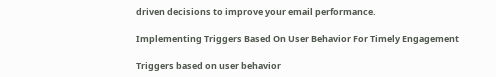driven decisions to improve your email performance.

Implementing Triggers Based On User Behavior For Timely Engagement

Triggers based on user behavior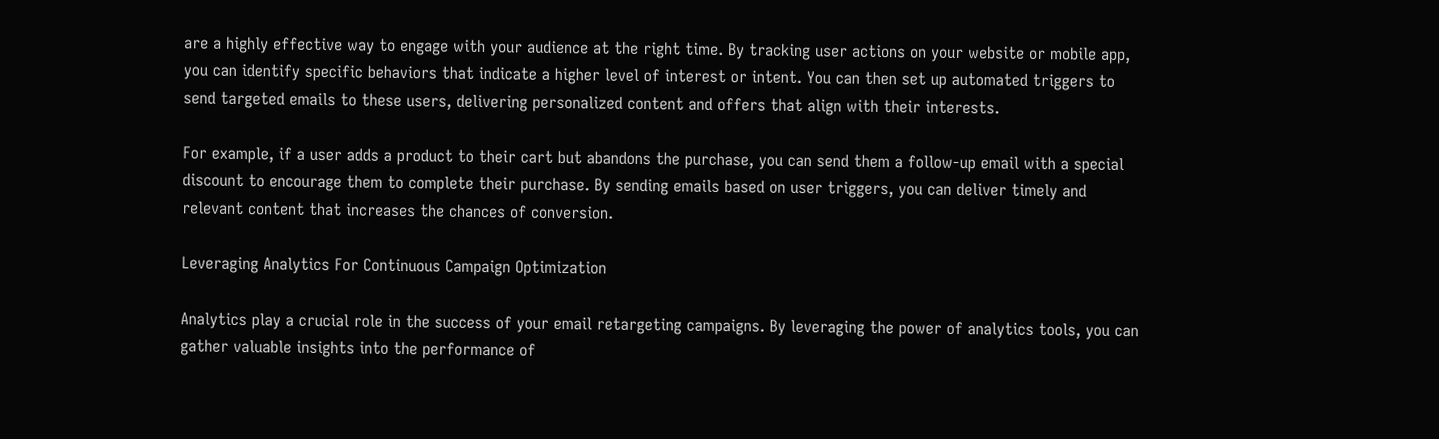are a highly effective way to engage with your audience at the right time. By tracking user actions on your website or mobile app, you can identify specific behaviors that indicate a higher level of interest or intent. You can then set up automated triggers to send targeted emails to these users, delivering personalized content and offers that align with their interests.

For example, if a user adds a product to their cart but abandons the purchase, you can send them a follow-up email with a special discount to encourage them to complete their purchase. By sending emails based on user triggers, you can deliver timely and relevant content that increases the chances of conversion.

Leveraging Analytics For Continuous Campaign Optimization

Analytics play a crucial role in the success of your email retargeting campaigns. By leveraging the power of analytics tools, you can gather valuable insights into the performance of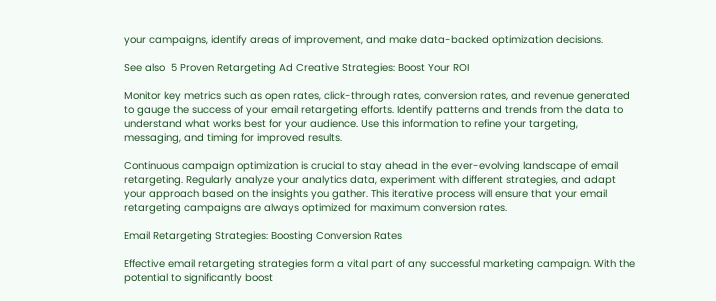your campaigns, identify areas of improvement, and make data-backed optimization decisions.

See also  5 Proven Retargeting Ad Creative Strategies: Boost Your ROI

Monitor key metrics such as open rates, click-through rates, conversion rates, and revenue generated to gauge the success of your email retargeting efforts. Identify patterns and trends from the data to understand what works best for your audience. Use this information to refine your targeting, messaging, and timing for improved results.

Continuous campaign optimization is crucial to stay ahead in the ever-evolving landscape of email retargeting. Regularly analyze your analytics data, experiment with different strategies, and adapt your approach based on the insights you gather. This iterative process will ensure that your email retargeting campaigns are always optimized for maximum conversion rates.

Email Retargeting Strategies: Boosting Conversion Rates

Effective email retargeting strategies form a vital part of any successful marketing campaign. With the potential to significantly boost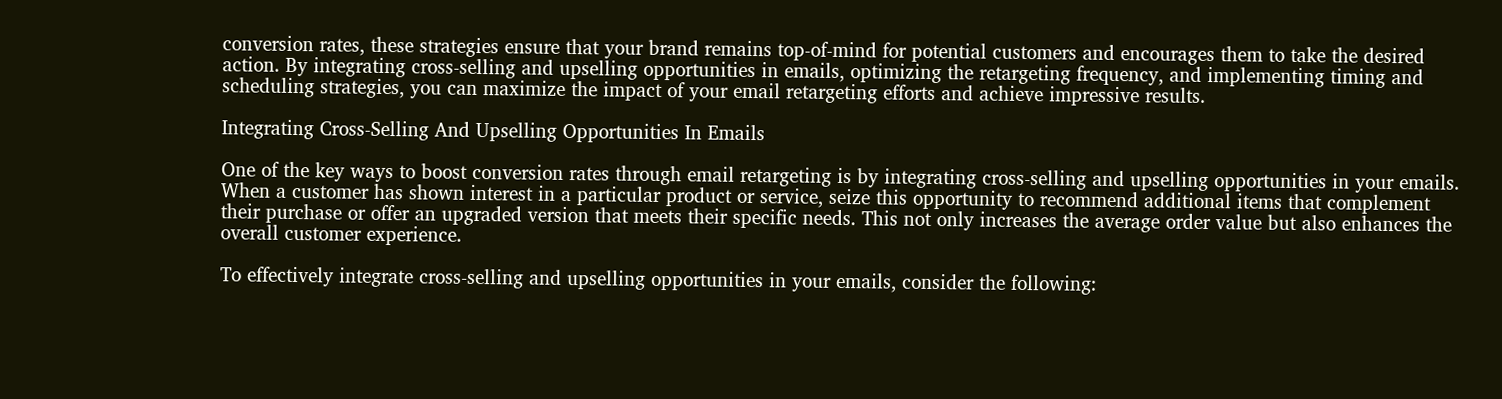conversion rates, these strategies ensure that your brand remains top-of-mind for potential customers and encourages them to take the desired action. By integrating cross-selling and upselling opportunities in emails, optimizing the retargeting frequency, and implementing timing and scheduling strategies, you can maximize the impact of your email retargeting efforts and achieve impressive results.

Integrating Cross-Selling And Upselling Opportunities In Emails

One of the key ways to boost conversion rates through email retargeting is by integrating cross-selling and upselling opportunities in your emails. When a customer has shown interest in a particular product or service, seize this opportunity to recommend additional items that complement their purchase or offer an upgraded version that meets their specific needs. This not only increases the average order value but also enhances the overall customer experience.

To effectively integrate cross-selling and upselling opportunities in your emails, consider the following: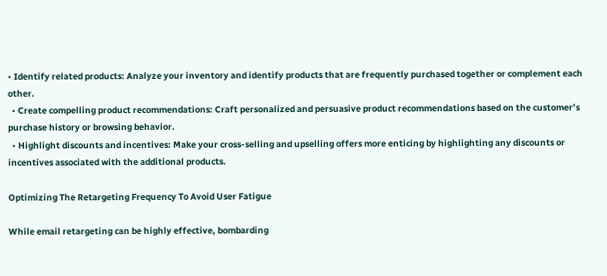• Identify related products: Analyze your inventory and identify products that are frequently purchased together or complement each other.
  • Create compelling product recommendations: Craft personalized and persuasive product recommendations based on the customer’s purchase history or browsing behavior.
  • Highlight discounts and incentives: Make your cross-selling and upselling offers more enticing by highlighting any discounts or incentives associated with the additional products.

Optimizing The Retargeting Frequency To Avoid User Fatigue

While email retargeting can be highly effective, bombarding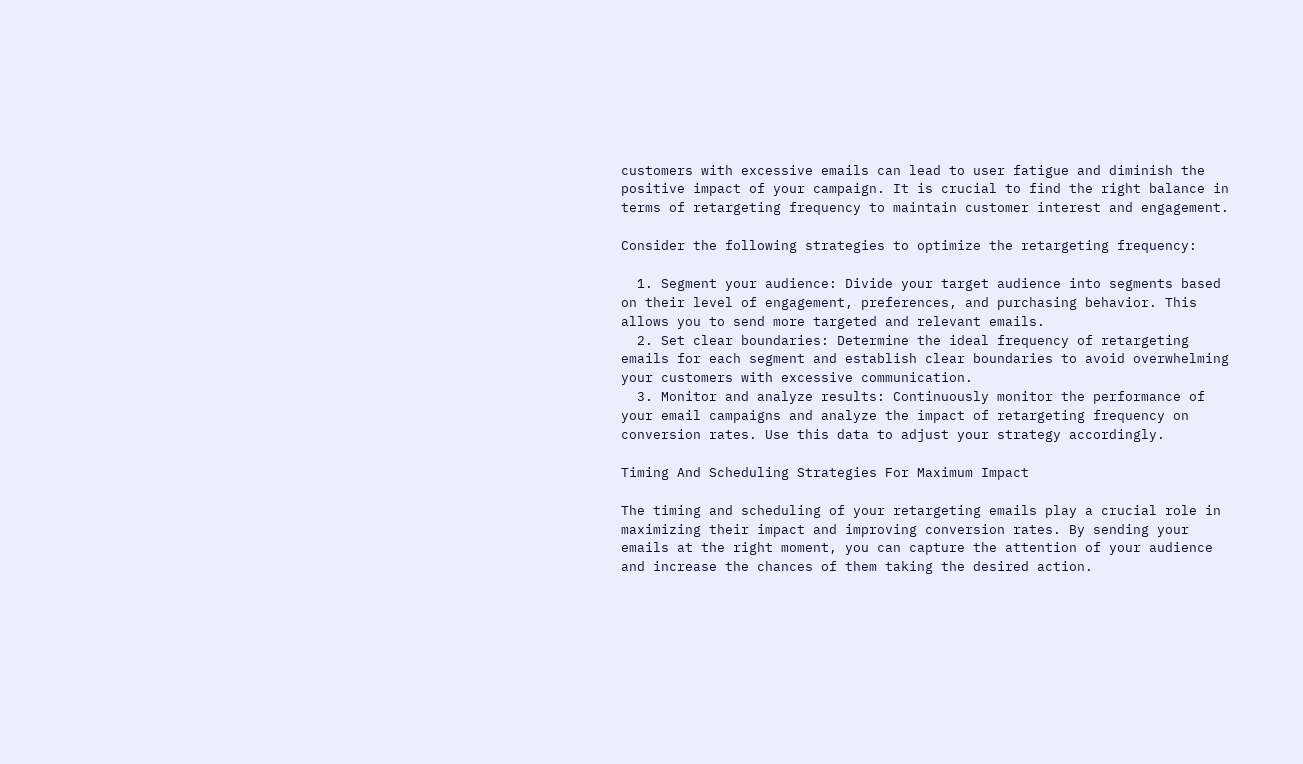customers with excessive emails can lead to user fatigue and diminish the positive impact of your campaign. It is crucial to find the right balance in terms of retargeting frequency to maintain customer interest and engagement.

Consider the following strategies to optimize the retargeting frequency:

  1. Segment your audience: Divide your target audience into segments based on their level of engagement, preferences, and purchasing behavior. This allows you to send more targeted and relevant emails.
  2. Set clear boundaries: Determine the ideal frequency of retargeting emails for each segment and establish clear boundaries to avoid overwhelming your customers with excessive communication.
  3. Monitor and analyze results: Continuously monitor the performance of your email campaigns and analyze the impact of retargeting frequency on conversion rates. Use this data to adjust your strategy accordingly.

Timing And Scheduling Strategies For Maximum Impact

The timing and scheduling of your retargeting emails play a crucial role in maximizing their impact and improving conversion rates. By sending your emails at the right moment, you can capture the attention of your audience and increase the chances of them taking the desired action.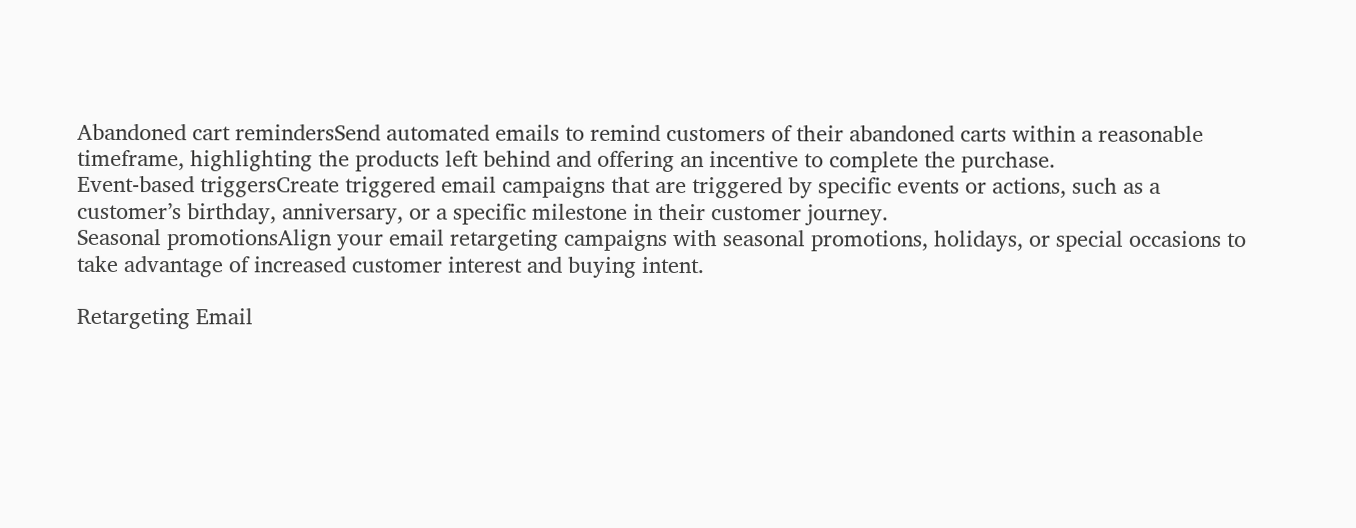Abandoned cart remindersSend automated emails to remind customers of their abandoned carts within a reasonable timeframe, highlighting the products left behind and offering an incentive to complete the purchase.
Event-based triggersCreate triggered email campaigns that are triggered by specific events or actions, such as a customer’s birthday, anniversary, or a specific milestone in their customer journey.
Seasonal promotionsAlign your email retargeting campaigns with seasonal promotions, holidays, or special occasions to take advantage of increased customer interest and buying intent.

Retargeting Email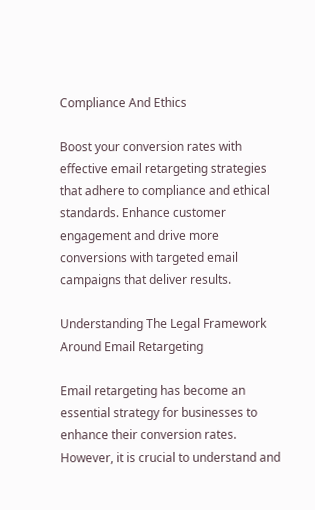Compliance And Ethics

Boost your conversion rates with effective email retargeting strategies that adhere to compliance and ethical standards. Enhance customer engagement and drive more conversions with targeted email campaigns that deliver results.

Understanding The Legal Framework Around Email Retargeting

Email retargeting has become an essential strategy for businesses to enhance their conversion rates. However, it is crucial to understand and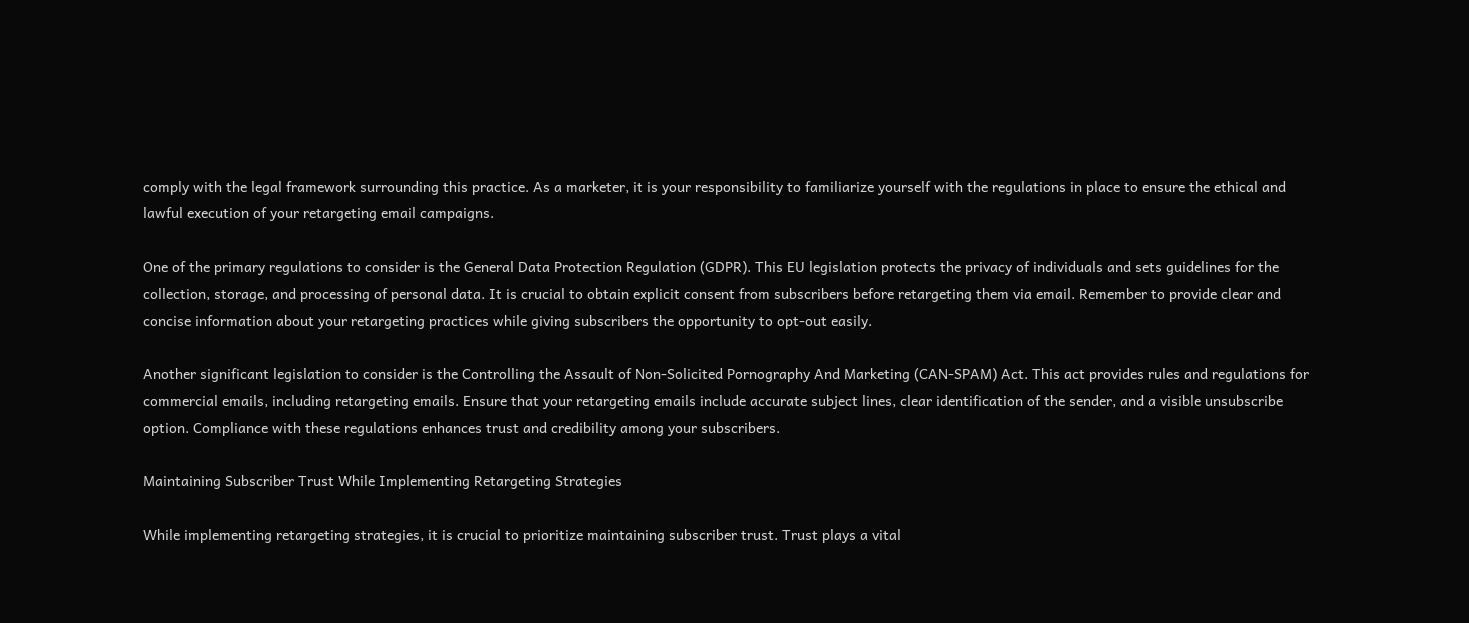comply with the legal framework surrounding this practice. As a marketer, it is your responsibility to familiarize yourself with the regulations in place to ensure the ethical and lawful execution of your retargeting email campaigns.

One of the primary regulations to consider is the General Data Protection Regulation (GDPR). This EU legislation protects the privacy of individuals and sets guidelines for the collection, storage, and processing of personal data. It is crucial to obtain explicit consent from subscribers before retargeting them via email. Remember to provide clear and concise information about your retargeting practices while giving subscribers the opportunity to opt-out easily.

Another significant legislation to consider is the Controlling the Assault of Non-Solicited Pornography And Marketing (CAN-SPAM) Act. This act provides rules and regulations for commercial emails, including retargeting emails. Ensure that your retargeting emails include accurate subject lines, clear identification of the sender, and a visible unsubscribe option. Compliance with these regulations enhances trust and credibility among your subscribers.

Maintaining Subscriber Trust While Implementing Retargeting Strategies

While implementing retargeting strategies, it is crucial to prioritize maintaining subscriber trust. Trust plays a vital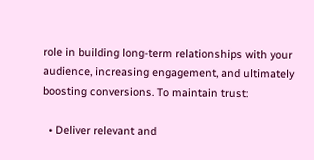role in building long-term relationships with your audience, increasing engagement, and ultimately boosting conversions. To maintain trust:

  • Deliver relevant and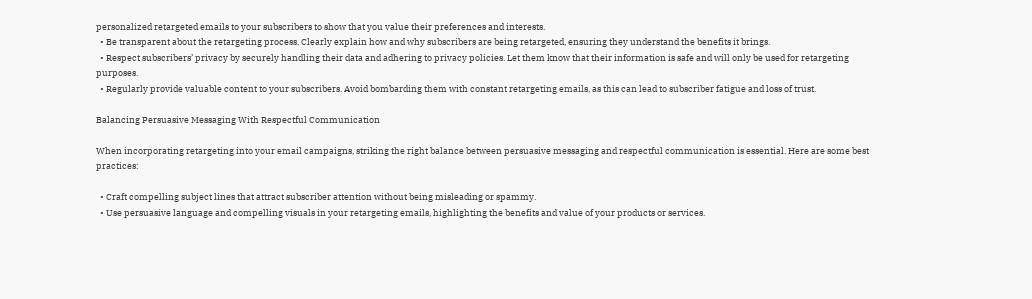personalized retargeted emails to your subscribers to show that you value their preferences and interests.
  • Be transparent about the retargeting process. Clearly explain how and why subscribers are being retargeted, ensuring they understand the benefits it brings.
  • Respect subscribers’ privacy by securely handling their data and adhering to privacy policies. Let them know that their information is safe and will only be used for retargeting purposes.
  • Regularly provide valuable content to your subscribers. Avoid bombarding them with constant retargeting emails, as this can lead to subscriber fatigue and loss of trust.

Balancing Persuasive Messaging With Respectful Communication

When incorporating retargeting into your email campaigns, striking the right balance between persuasive messaging and respectful communication is essential. Here are some best practices:

  • Craft compelling subject lines that attract subscriber attention without being misleading or spammy.
  • Use persuasive language and compelling visuals in your retargeting emails, highlighting the benefits and value of your products or services.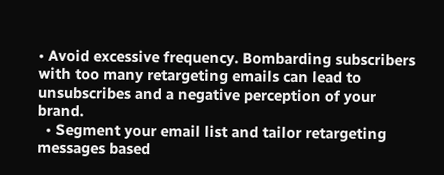• Avoid excessive frequency. Bombarding subscribers with too many retargeting emails can lead to unsubscribes and a negative perception of your brand.
  • Segment your email list and tailor retargeting messages based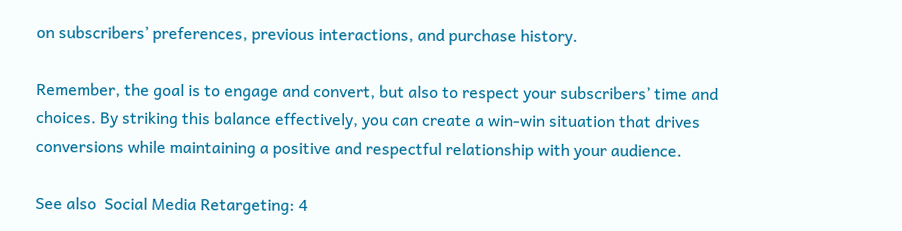on subscribers’ preferences, previous interactions, and purchase history.

Remember, the goal is to engage and convert, but also to respect your subscribers’ time and choices. By striking this balance effectively, you can create a win-win situation that drives conversions while maintaining a positive and respectful relationship with your audience.

See also  Social Media Retargeting: 4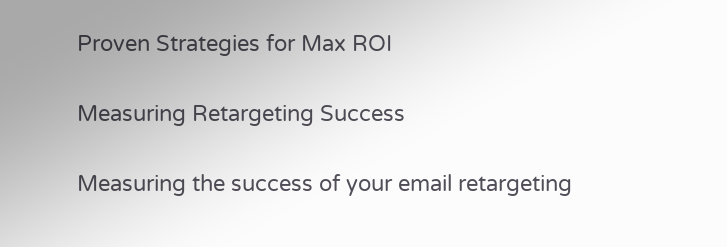Proven Strategies for Max ROI

Measuring Retargeting Success

Measuring the success of your email retargeting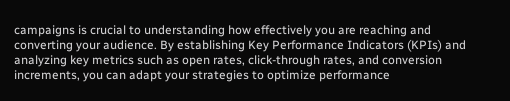campaigns is crucial to understanding how effectively you are reaching and converting your audience. By establishing Key Performance Indicators (KPIs) and analyzing key metrics such as open rates, click-through rates, and conversion increments, you can adapt your strategies to optimize performance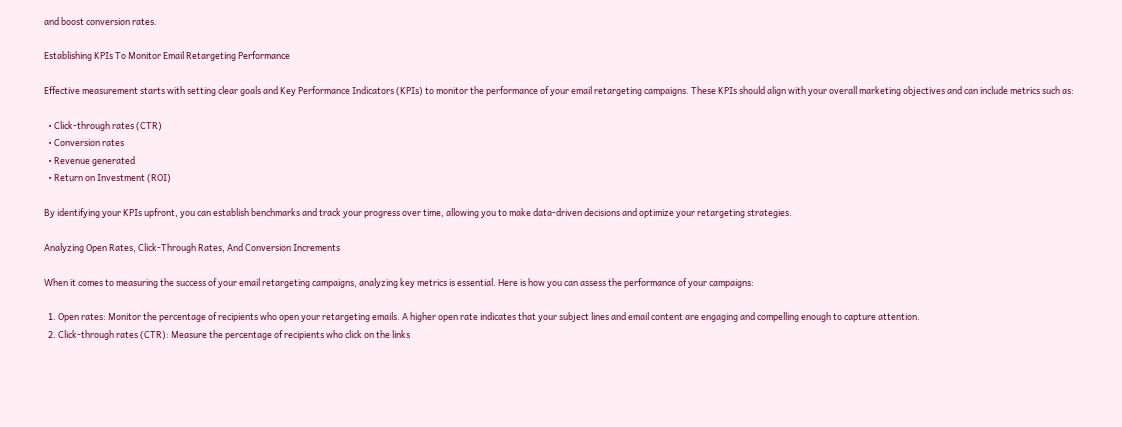and boost conversion rates.

Establishing KPIs To Monitor Email Retargeting Performance

Effective measurement starts with setting clear goals and Key Performance Indicators (KPIs) to monitor the performance of your email retargeting campaigns. These KPIs should align with your overall marketing objectives and can include metrics such as:

  • Click-through rates (CTR)
  • Conversion rates
  • Revenue generated
  • Return on Investment (ROI)

By identifying your KPIs upfront, you can establish benchmarks and track your progress over time, allowing you to make data-driven decisions and optimize your retargeting strategies.

Analyzing Open Rates, Click-Through Rates, And Conversion Increments

When it comes to measuring the success of your email retargeting campaigns, analyzing key metrics is essential. Here is how you can assess the performance of your campaigns:

  1. Open rates: Monitor the percentage of recipients who open your retargeting emails. A higher open rate indicates that your subject lines and email content are engaging and compelling enough to capture attention.
  2. Click-through rates (CTR): Measure the percentage of recipients who click on the links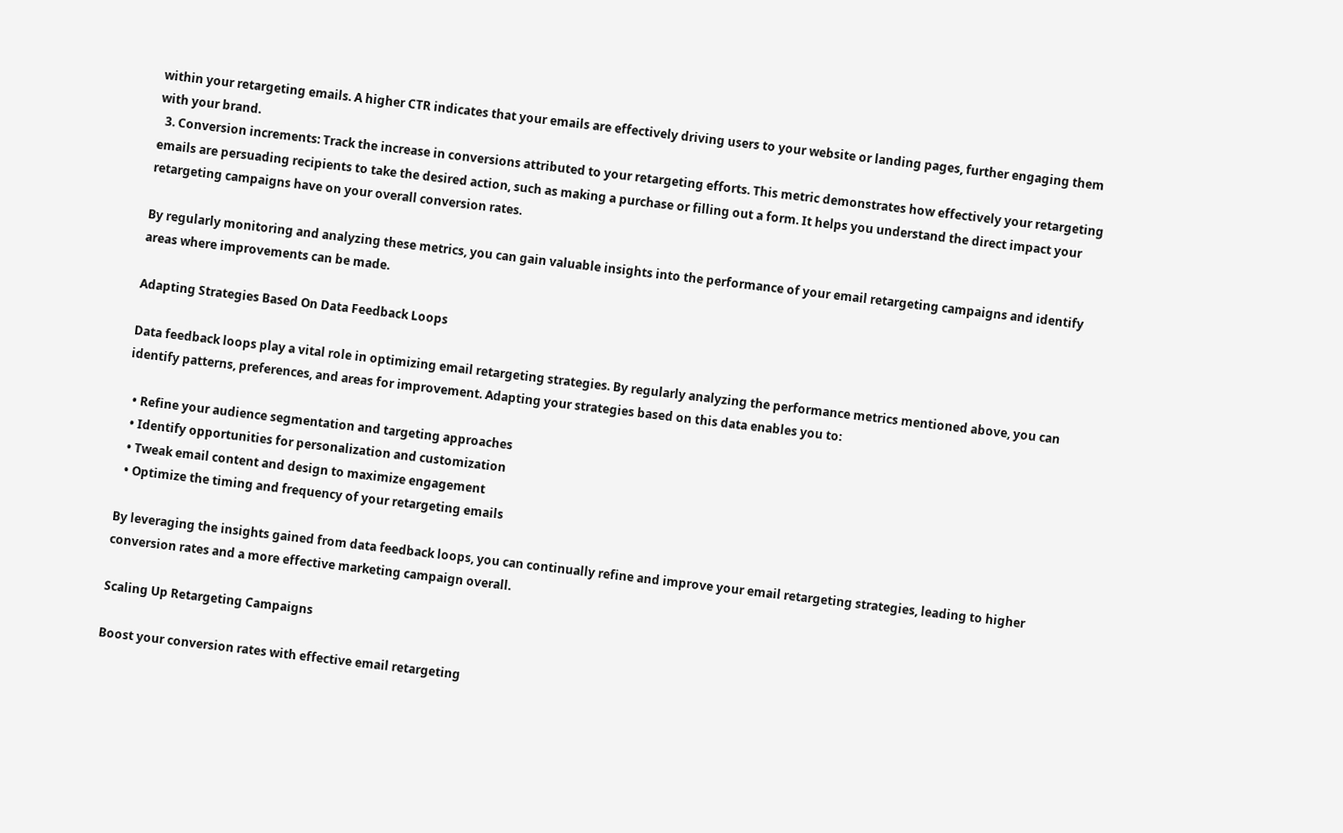within your retargeting emails. A higher CTR indicates that your emails are effectively driving users to your website or landing pages, further engaging them with your brand.
  3. Conversion increments: Track the increase in conversions attributed to your retargeting efforts. This metric demonstrates how effectively your retargeting emails are persuading recipients to take the desired action, such as making a purchase or filling out a form. It helps you understand the direct impact your retargeting campaigns have on your overall conversion rates.

By regularly monitoring and analyzing these metrics, you can gain valuable insights into the performance of your email retargeting campaigns and identify areas where improvements can be made.

Adapting Strategies Based On Data Feedback Loops

Data feedback loops play a vital role in optimizing email retargeting strategies. By regularly analyzing the performance metrics mentioned above, you can identify patterns, preferences, and areas for improvement. Adapting your strategies based on this data enables you to:

  • Refine your audience segmentation and targeting approaches
  • Identify opportunities for personalization and customization
  • Tweak email content and design to maximize engagement
  • Optimize the timing and frequency of your retargeting emails

By leveraging the insights gained from data feedback loops, you can continually refine and improve your email retargeting strategies, leading to higher conversion rates and a more effective marketing campaign overall.

Scaling Up Retargeting Campaigns

Boost your conversion rates with effective email retargeting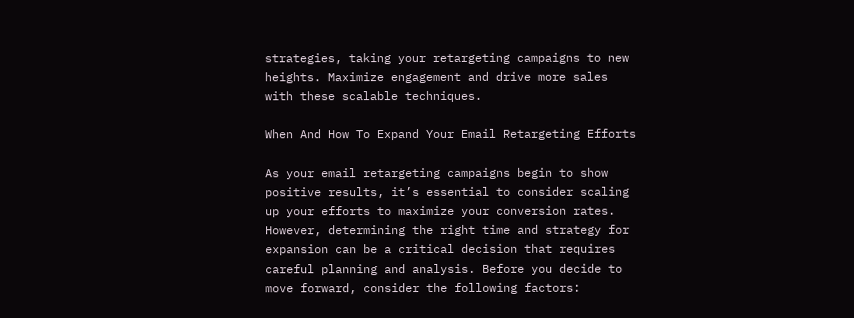strategies, taking your retargeting campaigns to new heights. Maximize engagement and drive more sales with these scalable techniques.

When And How To Expand Your Email Retargeting Efforts

As your email retargeting campaigns begin to show positive results, it’s essential to consider scaling up your efforts to maximize your conversion rates. However, determining the right time and strategy for expansion can be a critical decision that requires careful planning and analysis. Before you decide to move forward, consider the following factors: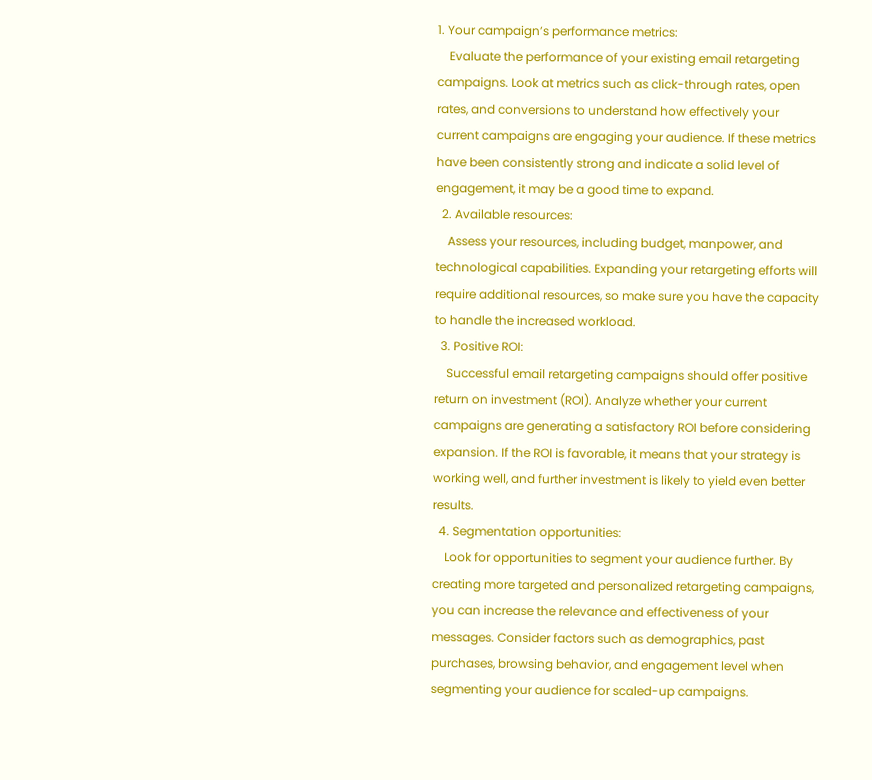1. Your campaign’s performance metrics:
    Evaluate the performance of your existing email retargeting campaigns. Look at metrics such as click-through rates, open rates, and conversions to understand how effectively your current campaigns are engaging your audience. If these metrics have been consistently strong and indicate a solid level of engagement, it may be a good time to expand.
  2. Available resources:
    Assess your resources, including budget, manpower, and technological capabilities. Expanding your retargeting efforts will require additional resources, so make sure you have the capacity to handle the increased workload.
  3. Positive ROI:
    Successful email retargeting campaigns should offer positive return on investment (ROI). Analyze whether your current campaigns are generating a satisfactory ROI before considering expansion. If the ROI is favorable, it means that your strategy is working well, and further investment is likely to yield even better results.
  4. Segmentation opportunities:
    Look for opportunities to segment your audience further. By creating more targeted and personalized retargeting campaigns, you can increase the relevance and effectiveness of your messages. Consider factors such as demographics, past purchases, browsing behavior, and engagement level when segmenting your audience for scaled-up campaigns.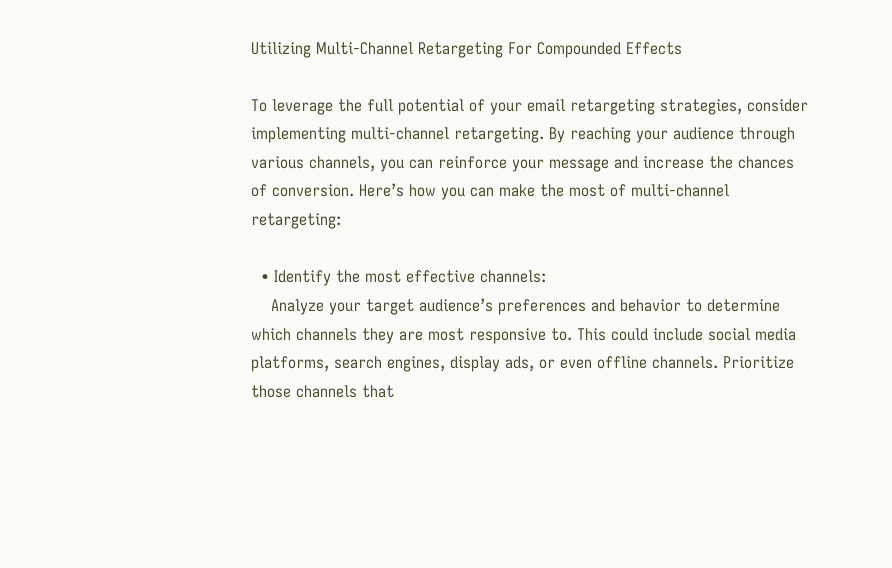Utilizing Multi-Channel Retargeting For Compounded Effects

To leverage the full potential of your email retargeting strategies, consider implementing multi-channel retargeting. By reaching your audience through various channels, you can reinforce your message and increase the chances of conversion. Here’s how you can make the most of multi-channel retargeting:

  • Identify the most effective channels:
    Analyze your target audience’s preferences and behavior to determine which channels they are most responsive to. This could include social media platforms, search engines, display ads, or even offline channels. Prioritize those channels that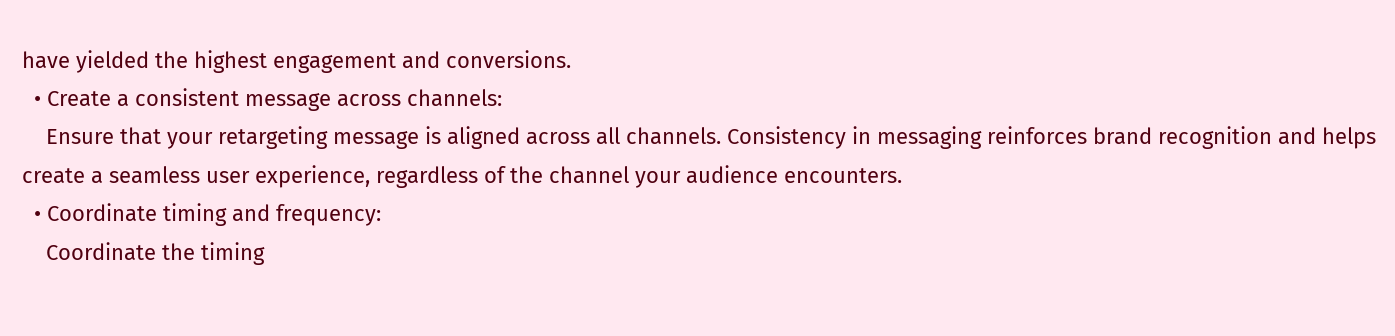have yielded the highest engagement and conversions.
  • Create a consistent message across channels:
    Ensure that your retargeting message is aligned across all channels. Consistency in messaging reinforces brand recognition and helps create a seamless user experience, regardless of the channel your audience encounters.
  • Coordinate timing and frequency:
    Coordinate the timing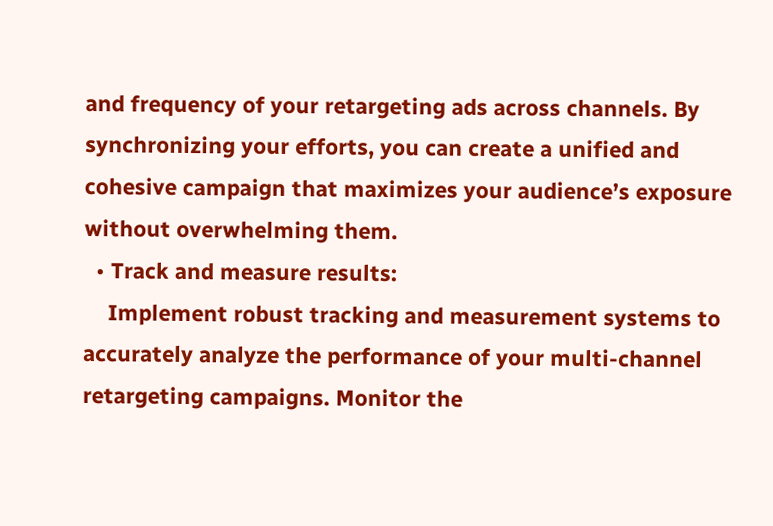and frequency of your retargeting ads across channels. By synchronizing your efforts, you can create a unified and cohesive campaign that maximizes your audience’s exposure without overwhelming them.
  • Track and measure results:
    Implement robust tracking and measurement systems to accurately analyze the performance of your multi-channel retargeting campaigns. Monitor the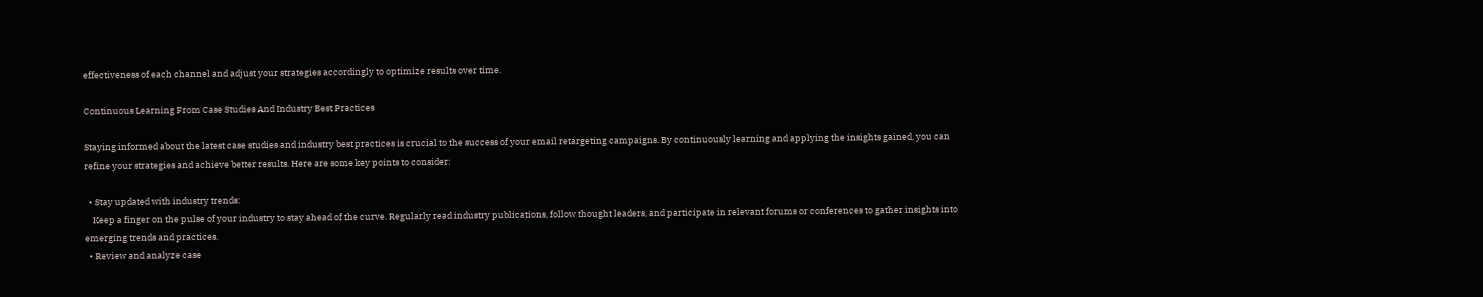effectiveness of each channel and adjust your strategies accordingly to optimize results over time.

Continuous Learning From Case Studies And Industry Best Practices

Staying informed about the latest case studies and industry best practices is crucial to the success of your email retargeting campaigns. By continuously learning and applying the insights gained, you can refine your strategies and achieve better results. Here are some key points to consider:

  • Stay updated with industry trends:
    Keep a finger on the pulse of your industry to stay ahead of the curve. Regularly read industry publications, follow thought leaders, and participate in relevant forums or conferences to gather insights into emerging trends and practices.
  • Review and analyze case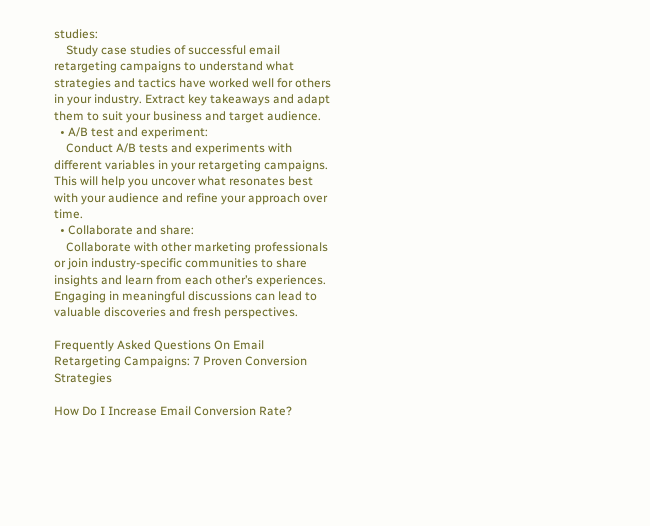studies:
    Study case studies of successful email retargeting campaigns to understand what strategies and tactics have worked well for others in your industry. Extract key takeaways and adapt them to suit your business and target audience.
  • A/B test and experiment:
    Conduct A/B tests and experiments with different variables in your retargeting campaigns. This will help you uncover what resonates best with your audience and refine your approach over time.
  • Collaborate and share:
    Collaborate with other marketing professionals or join industry-specific communities to share insights and learn from each other’s experiences. Engaging in meaningful discussions can lead to valuable discoveries and fresh perspectives.

Frequently Asked Questions On Email Retargeting Campaigns: 7 Proven Conversion Strategies

How Do I Increase Email Conversion Rate?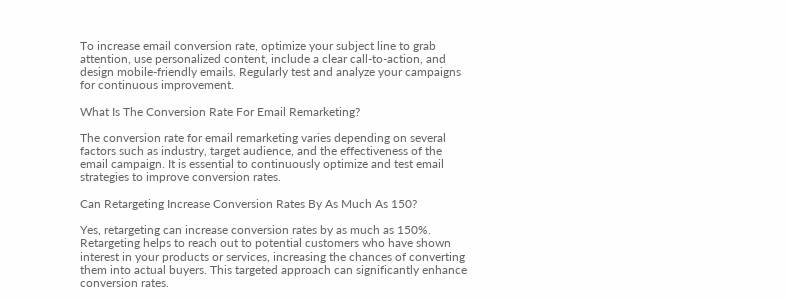To increase email conversion rate, optimize your subject line to grab attention, use personalized content, include a clear call-to-action, and design mobile-friendly emails. Regularly test and analyze your campaigns for continuous improvement.

What Is The Conversion Rate For Email Remarketing?

The conversion rate for email remarketing varies depending on several factors such as industry, target audience, and the effectiveness of the email campaign. It is essential to continuously optimize and test email strategies to improve conversion rates.

Can Retargeting Increase Conversion Rates By As Much As 150?

Yes, retargeting can increase conversion rates by as much as 150%. Retargeting helps to reach out to potential customers who have shown interest in your products or services, increasing the chances of converting them into actual buyers. This targeted approach can significantly enhance conversion rates.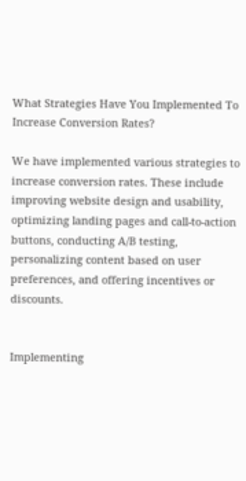What Strategies Have You Implemented To Increase Conversion Rates?

We have implemented various strategies to increase conversion rates. These include improving website design and usability, optimizing landing pages and call-to-action buttons, conducting A/B testing, personalizing content based on user preferences, and offering incentives or discounts.


Implementing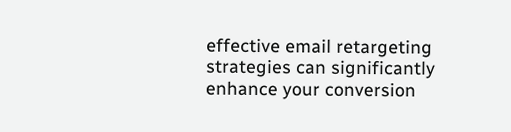effective email retargeting strategies can significantly enhance your conversion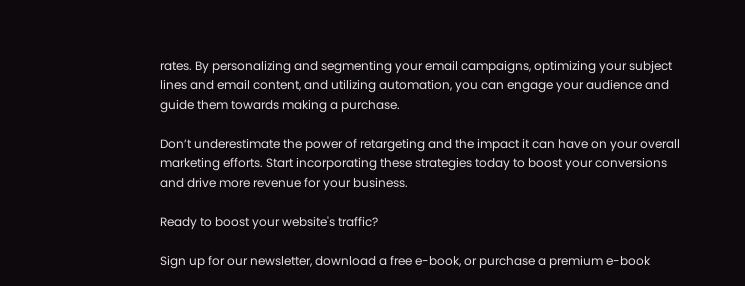rates. By personalizing and segmenting your email campaigns, optimizing your subject lines and email content, and utilizing automation, you can engage your audience and guide them towards making a purchase.

Don’t underestimate the power of retargeting and the impact it can have on your overall marketing efforts. Start incorporating these strategies today to boost your conversions and drive more revenue for your business.

Ready to boost your website's traffic?

Sign up for our newsletter, download a free e-book, or purchase a premium e-book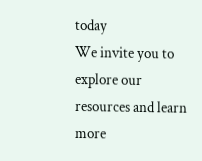today
We invite you to explore our resources and learn more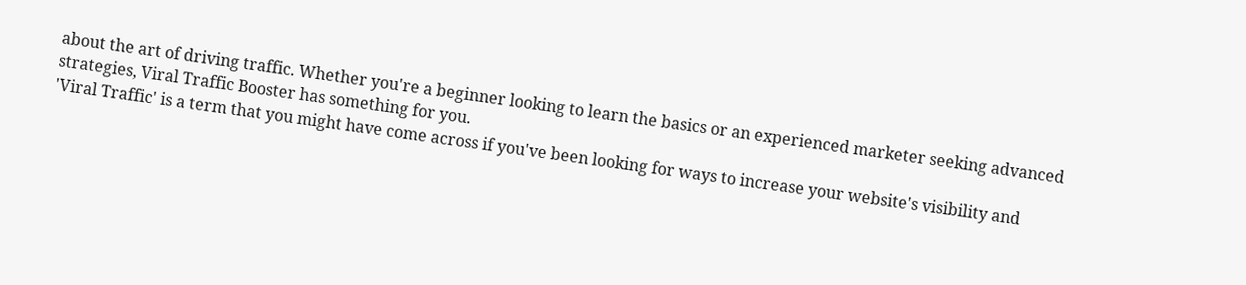about the art of driving traffic. Whether you're a beginner looking to learn the basics or an experienced marketer seeking advanced strategies, Viral Traffic Booster has something for you.
'Viral Traffic' is a term that you might have come across if you've been looking for ways to increase your website's visibility and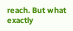reach. But what exactly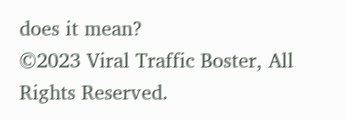does it mean?
©2023 Viral Traffic Boster, All Rights Reserved.